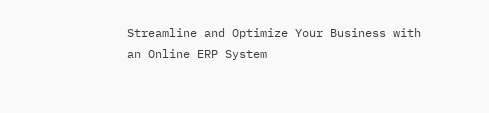Streamline and Optimize Your Business with an Online ERP System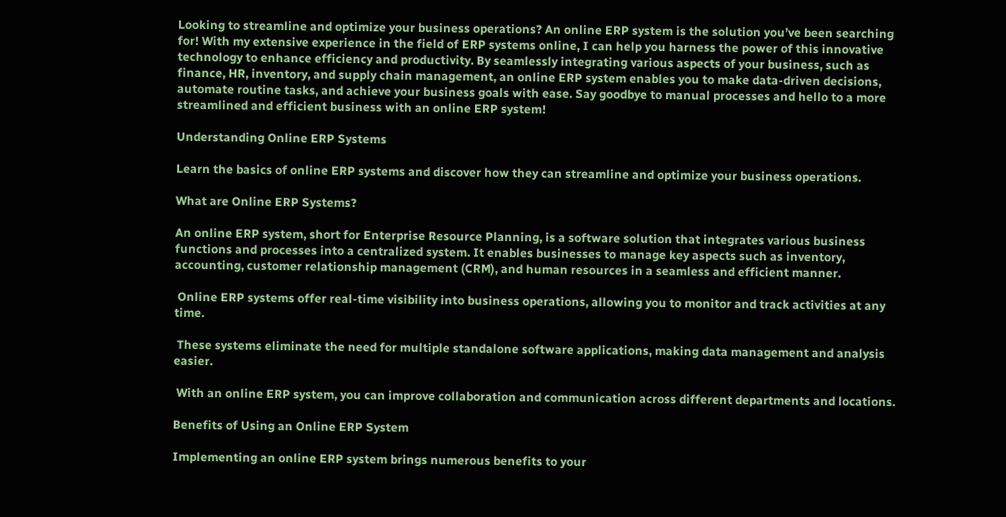Looking to streamline and optimize your business operations? An online ERP system is the solution you’ve been searching for! With my extensive experience in the field of ERP systems online, I can help you harness the power of this innovative technology to enhance efficiency and productivity. By seamlessly integrating various aspects of your business, such as finance, HR, inventory, and supply chain management, an online ERP system enables you to make data-driven decisions, automate routine tasks, and achieve your business goals with ease. Say goodbye to manual processes and hello to a more streamlined and efficient business with an online ERP system!

Understanding Online ERP Systems

Learn the basics of online ERP systems and discover how they can streamline and optimize your business operations.

What are Online ERP Systems?

An online ERP system, short for Enterprise Resource Planning, is a software solution that integrates various business functions and processes into a centralized system. It enables businesses to manage key aspects such as inventory, accounting, customer relationship management (CRM), and human resources in a seamless and efficient manner.

 Online ERP systems offer real-time visibility into business operations, allowing you to monitor and track activities at any time.

 These systems eliminate the need for multiple standalone software applications, making data management and analysis easier.

 With an online ERP system, you can improve collaboration and communication across different departments and locations.

Benefits of Using an Online ERP System

Implementing an online ERP system brings numerous benefits to your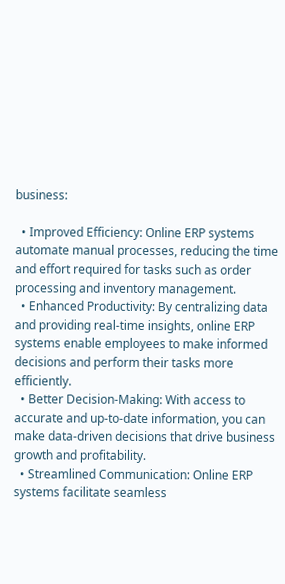business:

  • Improved Efficiency: Online ERP systems automate manual processes, reducing the time and effort required for tasks such as order processing and inventory management.
  • Enhanced Productivity: By centralizing data and providing real-time insights, online ERP systems enable employees to make informed decisions and perform their tasks more efficiently.
  • Better Decision-Making: With access to accurate and up-to-date information, you can make data-driven decisions that drive business growth and profitability.
  • Streamlined Communication: Online ERP systems facilitate seamless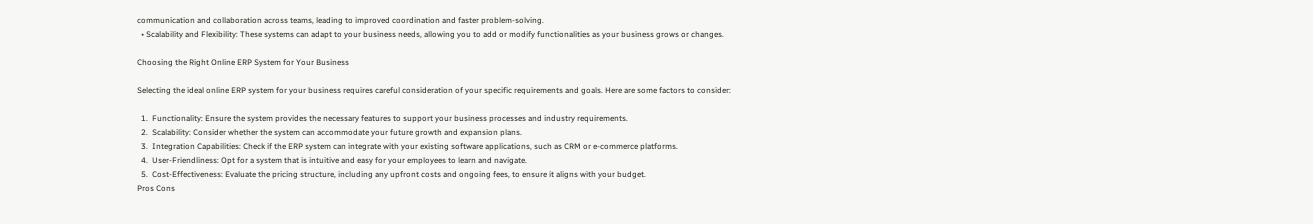communication and collaboration across teams, leading to improved coordination and faster problem-solving.
  • Scalability and Flexibility: These systems can adapt to your business needs, allowing you to add or modify functionalities as your business grows or changes.

Choosing the Right Online ERP System for Your Business

Selecting the ideal online ERP system for your business requires careful consideration of your specific requirements and goals. Here are some factors to consider:

  1.  Functionality: Ensure the system provides the necessary features to support your business processes and industry requirements.
  2.  Scalability: Consider whether the system can accommodate your future growth and expansion plans.
  3.  Integration Capabilities: Check if the ERP system can integrate with your existing software applications, such as CRM or e-commerce platforms.
  4.  User-Friendliness: Opt for a system that is intuitive and easy for your employees to learn and navigate.
  5.  Cost-Effectiveness: Evaluate the pricing structure, including any upfront costs and ongoing fees, to ensure it aligns with your budget.
Pros Cons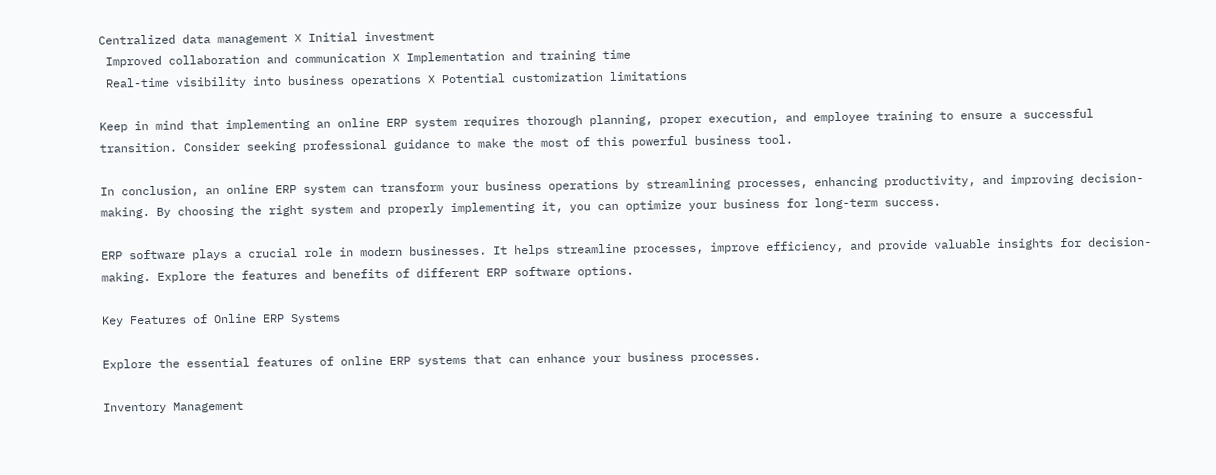Centralized data management ❌ Initial investment
 Improved collaboration and communication ❌ Implementation and training time
 Real-time visibility into business operations ❌ Potential customization limitations

Keep in mind that implementing an online ERP system requires thorough planning, proper execution, and employee training to ensure a successful transition. Consider seeking professional guidance to make the most of this powerful business tool.

In conclusion, an online ERP system can transform your business operations by streamlining processes, enhancing productivity, and improving decision-making. By choosing the right system and properly implementing it, you can optimize your business for long-term success.

ERP software plays a crucial role in modern businesses. It helps streamline processes, improve efficiency, and provide valuable insights for decision-making. Explore the features and benefits of different ERP software options.

Key Features of Online ERP Systems

Explore the essential features of online ERP systems that can enhance your business processes.

Inventory Management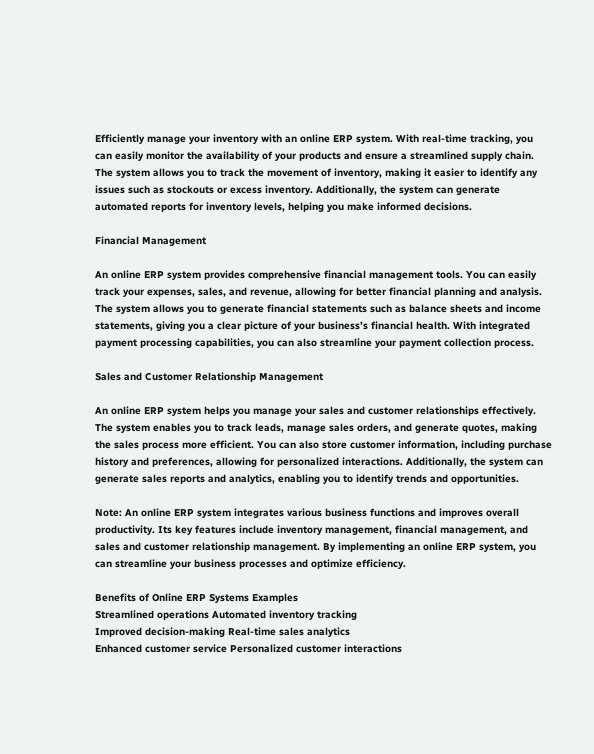Efficiently manage your inventory with an online ERP system. With real-time tracking, you can easily monitor the availability of your products and ensure a streamlined supply chain. The system allows you to track the movement of inventory, making it easier to identify any issues such as stockouts or excess inventory. Additionally, the system can generate automated reports for inventory levels, helping you make informed decisions.

Financial Management

An online ERP system provides comprehensive financial management tools. You can easily track your expenses, sales, and revenue, allowing for better financial planning and analysis. The system allows you to generate financial statements such as balance sheets and income statements, giving you a clear picture of your business’s financial health. With integrated payment processing capabilities, you can also streamline your payment collection process.

Sales and Customer Relationship Management

An online ERP system helps you manage your sales and customer relationships effectively. The system enables you to track leads, manage sales orders, and generate quotes, making the sales process more efficient. You can also store customer information, including purchase history and preferences, allowing for personalized interactions. Additionally, the system can generate sales reports and analytics, enabling you to identify trends and opportunities.

Note: An online ERP system integrates various business functions and improves overall productivity. Its key features include inventory management, financial management, and sales and customer relationship management. By implementing an online ERP system, you can streamline your business processes and optimize efficiency.

Benefits of Online ERP Systems Examples
Streamlined operations Automated inventory tracking
Improved decision-making Real-time sales analytics
Enhanced customer service Personalized customer interactions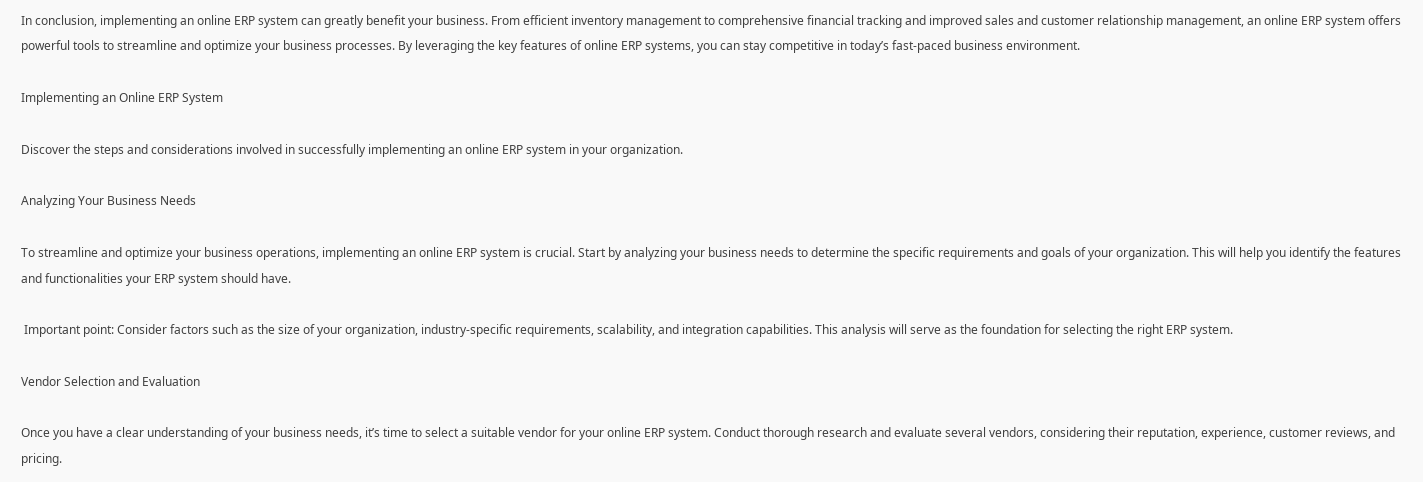In conclusion, implementing an online ERP system can greatly benefit your business. From efficient inventory management to comprehensive financial tracking and improved sales and customer relationship management, an online ERP system offers powerful tools to streamline and optimize your business processes. By leveraging the key features of online ERP systems, you can stay competitive in today’s fast-paced business environment.

Implementing an Online ERP System

Discover the steps and considerations involved in successfully implementing an online ERP system in your organization.

Analyzing Your Business Needs

To streamline and optimize your business operations, implementing an online ERP system is crucial. Start by analyzing your business needs to determine the specific requirements and goals of your organization. This will help you identify the features and functionalities your ERP system should have.

 Important point: Consider factors such as the size of your organization, industry-specific requirements, scalability, and integration capabilities. This analysis will serve as the foundation for selecting the right ERP system.

Vendor Selection and Evaluation

Once you have a clear understanding of your business needs, it’s time to select a suitable vendor for your online ERP system. Conduct thorough research and evaluate several vendors, considering their reputation, experience, customer reviews, and pricing.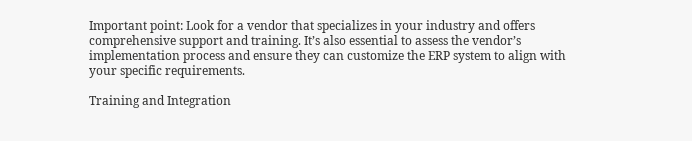Important point: Look for a vendor that specializes in your industry and offers comprehensive support and training. It’s also essential to assess the vendor’s implementation process and ensure they can customize the ERP system to align with your specific requirements.

Training and Integration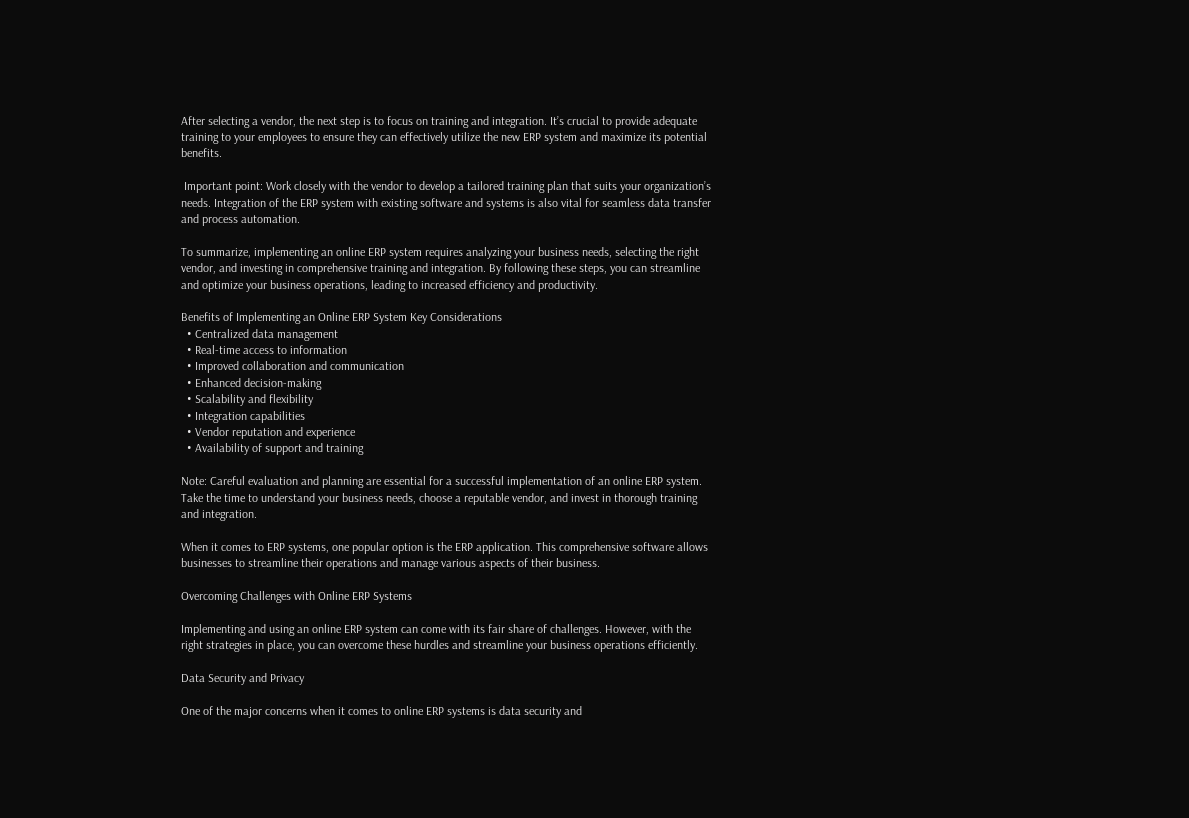After selecting a vendor, the next step is to focus on training and integration. It’s crucial to provide adequate training to your employees to ensure they can effectively utilize the new ERP system and maximize its potential benefits.

 Important point: Work closely with the vendor to develop a tailored training plan that suits your organization’s needs. Integration of the ERP system with existing software and systems is also vital for seamless data transfer and process automation.

To summarize, implementing an online ERP system requires analyzing your business needs, selecting the right vendor, and investing in comprehensive training and integration. By following these steps, you can streamline and optimize your business operations, leading to increased efficiency and productivity.

Benefits of Implementing an Online ERP System Key Considerations
  • Centralized data management
  • Real-time access to information
  • Improved collaboration and communication
  • Enhanced decision-making
  • Scalability and flexibility
  • Integration capabilities
  • Vendor reputation and experience
  • Availability of support and training

Note: Careful evaluation and planning are essential for a successful implementation of an online ERP system. Take the time to understand your business needs, choose a reputable vendor, and invest in thorough training and integration.

When it comes to ERP systems, one popular option is the ERP application. This comprehensive software allows businesses to streamline their operations and manage various aspects of their business.

Overcoming Challenges with Online ERP Systems

Implementing and using an online ERP system can come with its fair share of challenges. However, with the right strategies in place, you can overcome these hurdles and streamline your business operations efficiently.

Data Security and Privacy

One of the major concerns when it comes to online ERP systems is data security and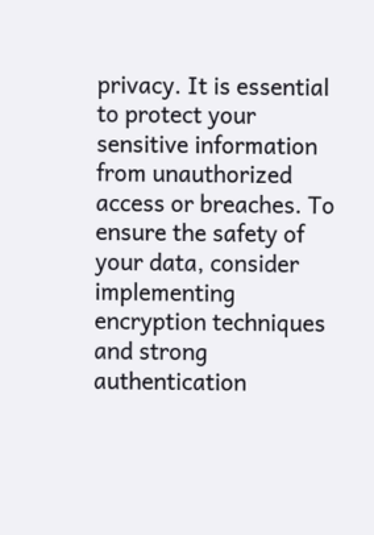privacy. It is essential to protect your sensitive information from unauthorized access or breaches. To ensure the safety of your data, consider implementing encryption techniques and strong authentication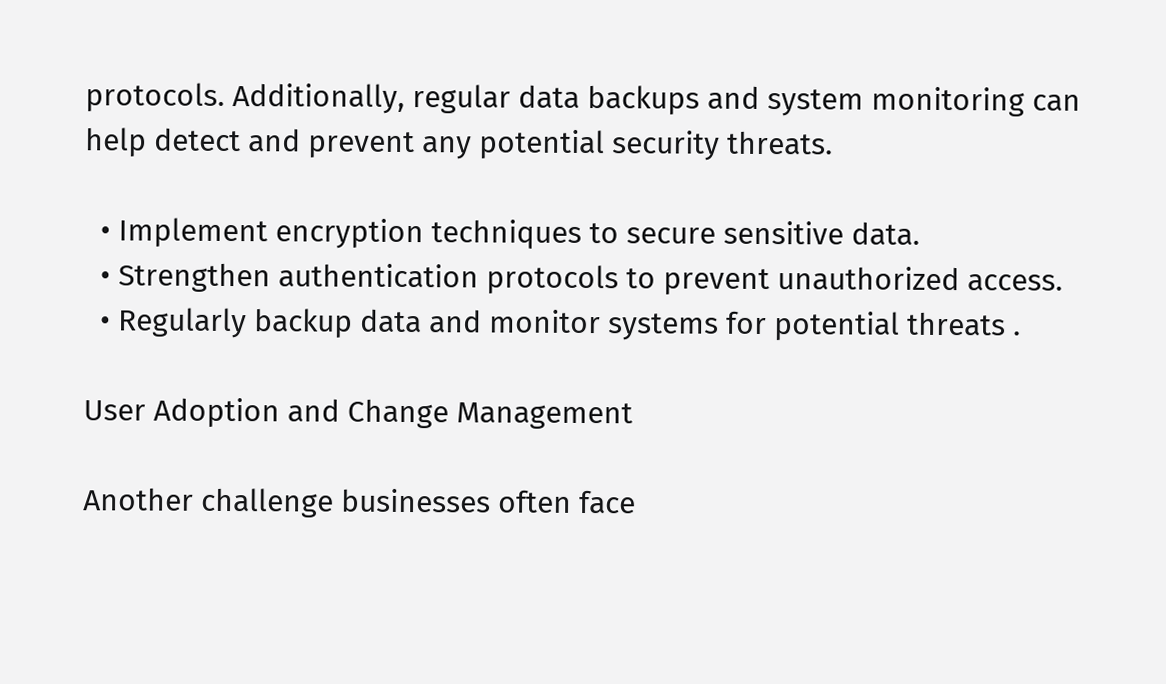protocols. Additionally, regular data backups and system monitoring can help detect and prevent any potential security threats.

  • Implement encryption techniques to secure sensitive data.
  • Strengthen authentication protocols to prevent unauthorized access.
  • Regularly backup data and monitor systems for potential threats .

User Adoption and Change Management

Another challenge businesses often face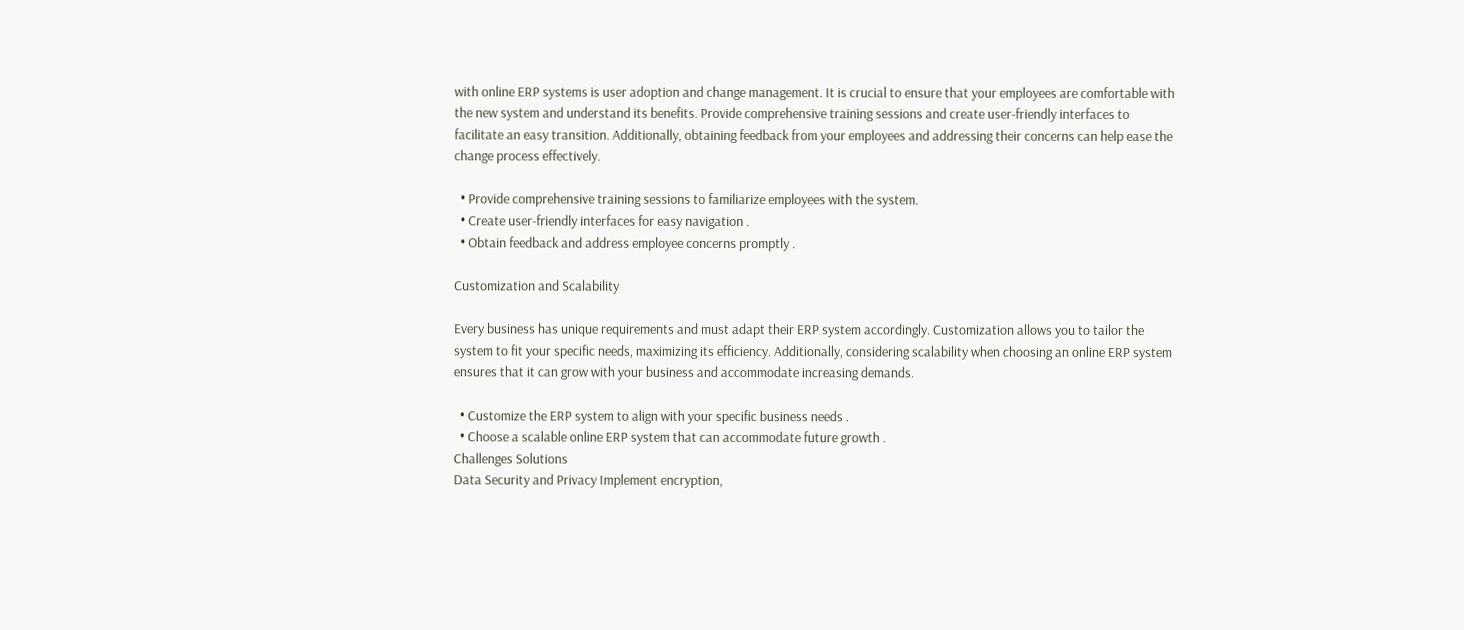with online ERP systems is user adoption and change management. It is crucial to ensure that your employees are comfortable with the new system and understand its benefits. Provide comprehensive training sessions and create user-friendly interfaces to facilitate an easy transition. Additionally, obtaining feedback from your employees and addressing their concerns can help ease the change process effectively.

  • Provide comprehensive training sessions to familiarize employees with the system.
  • Create user-friendly interfaces for easy navigation .
  • Obtain feedback and address employee concerns promptly .

Customization and Scalability

Every business has unique requirements and must adapt their ERP system accordingly. Customization allows you to tailor the system to fit your specific needs, maximizing its efficiency. Additionally, considering scalability when choosing an online ERP system ensures that it can grow with your business and accommodate increasing demands.

  • Customize the ERP system to align with your specific business needs .
  • Choose a scalable online ERP system that can accommodate future growth .
Challenges Solutions
Data Security and Privacy Implement encryption,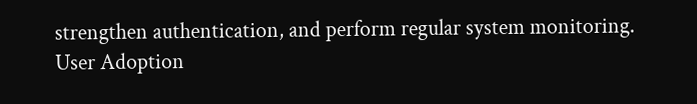strengthen authentication, and perform regular system monitoring.
User Adoption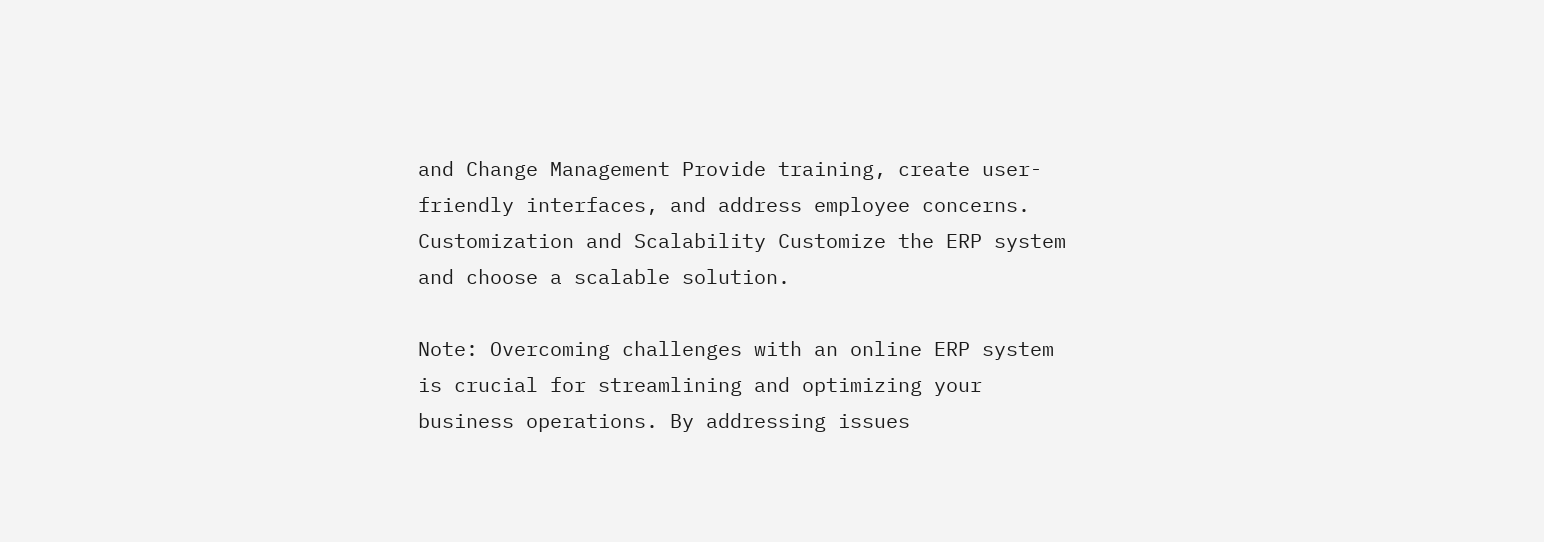and Change Management Provide training, create user-friendly interfaces, and address employee concerns.
Customization and Scalability Customize the ERP system and choose a scalable solution.

Note: Overcoming challenges with an online ERP system is crucial for streamlining and optimizing your business operations. By addressing issues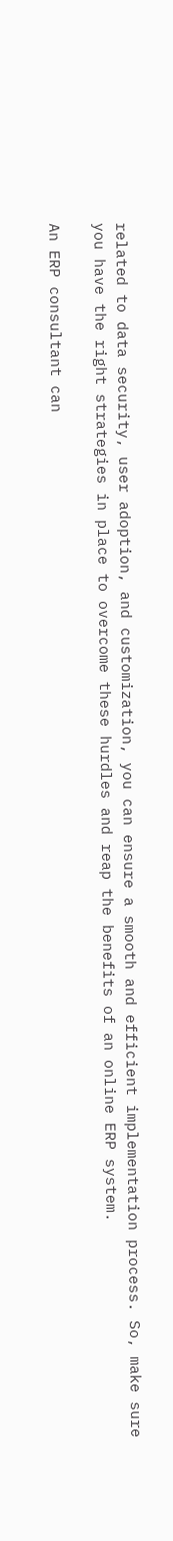related to data security, user adoption, and customization, you can ensure a smooth and efficient implementation process. So, make sure you have the right strategies in place to overcome these hurdles and reap the benefits of an online ERP system.

An ERP consultant can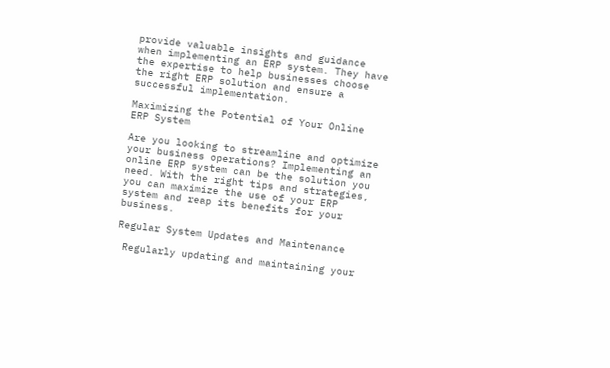provide valuable insights and guidance when implementing an ERP system. They have the expertise to help businesses choose the right ERP solution and ensure a successful implementation.

Maximizing the Potential of Your Online ERP System

Are you looking to streamline and optimize your business operations? Implementing an online ERP system can be the solution you need. With the right tips and strategies, you can maximize the use of your ERP system and reap its benefits for your business.

Regular System Updates and Maintenance

 Regularly updating and maintaining your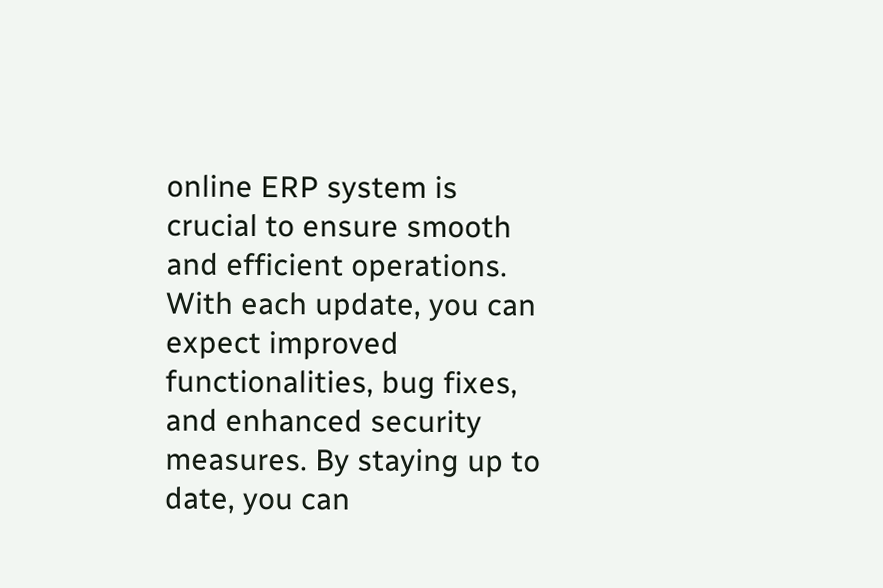online ERP system is crucial to ensure smooth and efficient operations. With each update, you can expect improved functionalities, bug fixes, and enhanced security measures. By staying up to date, you can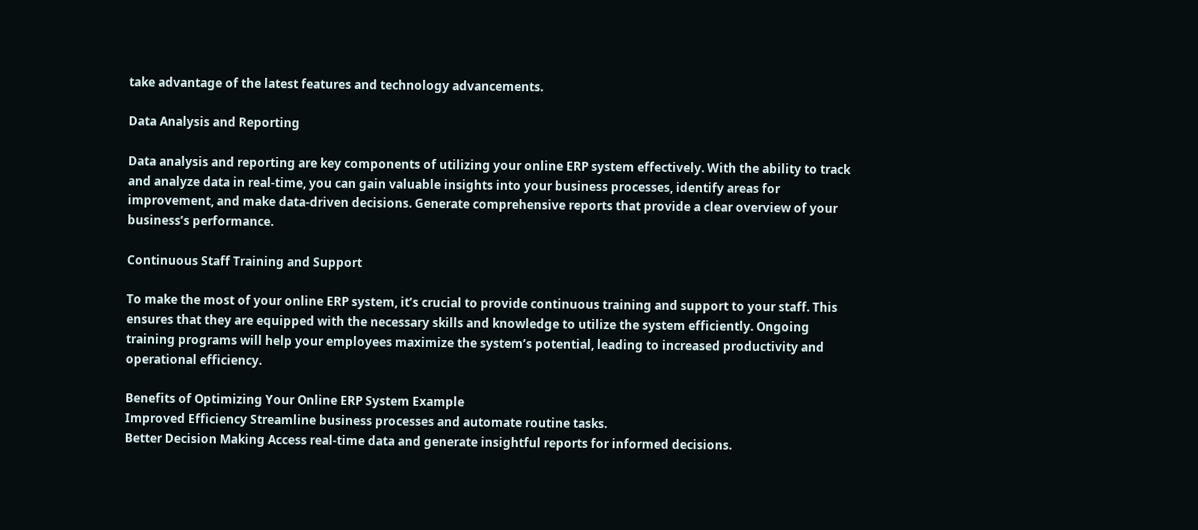take advantage of the latest features and technology advancements.

Data Analysis and Reporting

Data analysis and reporting are key components of utilizing your online ERP system effectively. With the ability to track and analyze data in real-time, you can gain valuable insights into your business processes, identify areas for improvement, and make data-driven decisions. Generate comprehensive reports that provide a clear overview of your business’s performance.

Continuous Staff Training and Support

To make the most of your online ERP system, it’s crucial to provide continuous training and support to your staff. This ensures that they are equipped with the necessary skills and knowledge to utilize the system efficiently. Ongoing training programs will help your employees maximize the system’s potential, leading to increased productivity and operational efficiency.

Benefits of Optimizing Your Online ERP System Example
Improved Efficiency Streamline business processes and automate routine tasks.
Better Decision Making Access real-time data and generate insightful reports for informed decisions.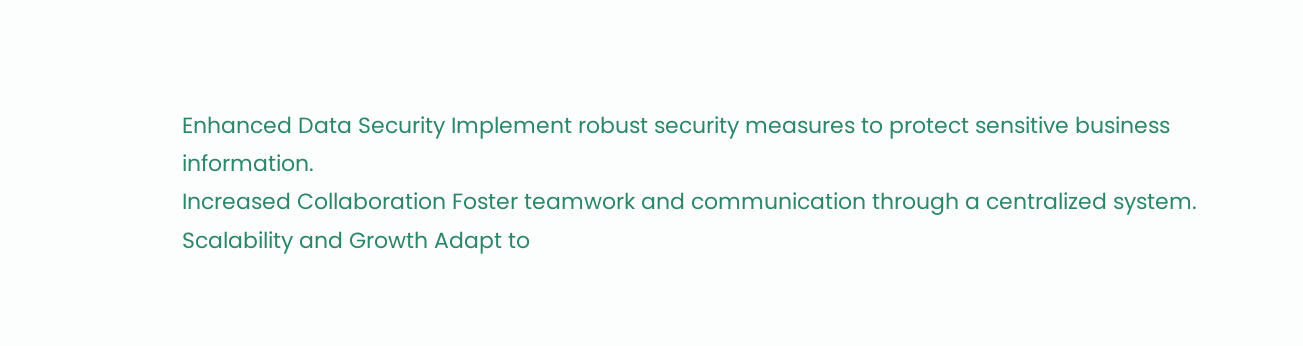Enhanced Data Security Implement robust security measures to protect sensitive business information.
Increased Collaboration Foster teamwork and communication through a centralized system.
Scalability and Growth Adapt to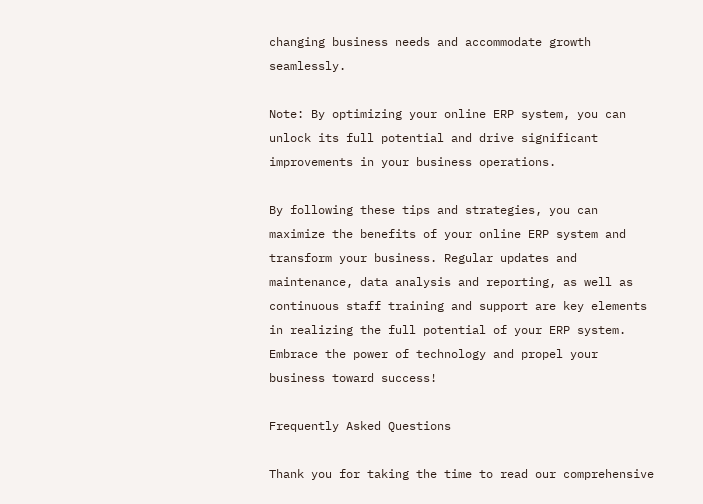changing business needs and accommodate growth seamlessly.

Note: By optimizing your online ERP system, you can unlock its full potential and drive significant improvements in your business operations.

By following these tips and strategies, you can maximize the benefits of your online ERP system and transform your business. Regular updates and maintenance, data analysis and reporting, as well as continuous staff training and support are key elements in realizing the full potential of your ERP system. Embrace the power of technology and propel your business toward success!

Frequently Asked Questions

Thank you for taking the time to read our comprehensive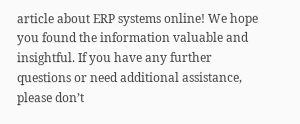article about ERP systems online! We hope you found the information valuable and insightful. If you have any further questions or need additional assistance, please don’t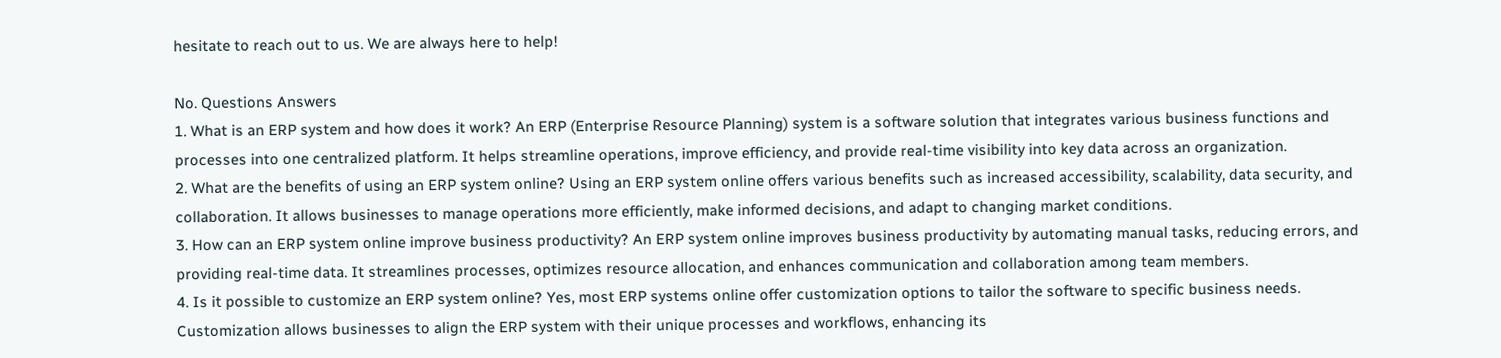hesitate to reach out to us. We are always here to help!

No. Questions Answers
1. What is an ERP system and how does it work? An ERP (Enterprise Resource Planning) system is a software solution that integrates various business functions and processes into one centralized platform. It helps streamline operations, improve efficiency, and provide real-time visibility into key data across an organization.
2. What are the benefits of using an ERP system online? Using an ERP system online offers various benefits such as increased accessibility, scalability, data security, and collaboration. It allows businesses to manage operations more efficiently, make informed decisions, and adapt to changing market conditions.
3. How can an ERP system online improve business productivity? An ERP system online improves business productivity by automating manual tasks, reducing errors, and providing real-time data. It streamlines processes, optimizes resource allocation, and enhances communication and collaboration among team members.
4. Is it possible to customize an ERP system online? Yes, most ERP systems online offer customization options to tailor the software to specific business needs. Customization allows businesses to align the ERP system with their unique processes and workflows, enhancing its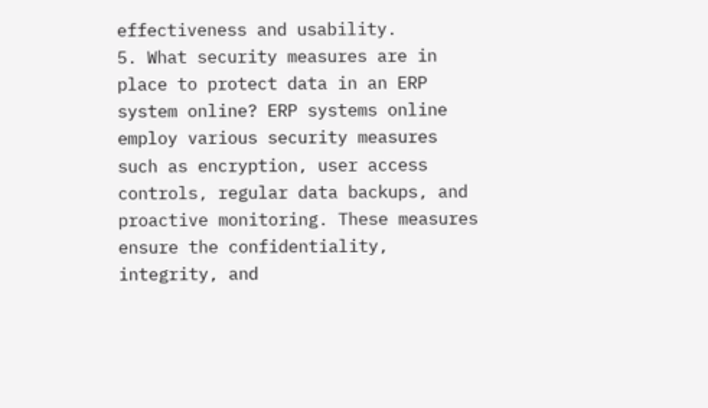effectiveness and usability.
5. What security measures are in place to protect data in an ERP system online? ERP systems online employ various security measures such as encryption, user access controls, regular data backups, and proactive monitoring. These measures ensure the confidentiality, integrity, and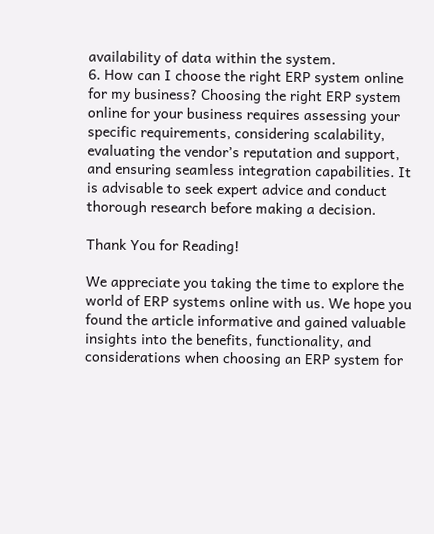availability of data within the system.
6. How can I choose the right ERP system online for my business? Choosing the right ERP system online for your business requires assessing your specific requirements, considering scalability, evaluating the vendor’s reputation and support, and ensuring seamless integration capabilities. It is advisable to seek expert advice and conduct thorough research before making a decision.

Thank You for Reading!

We appreciate you taking the time to explore the world of ERP systems online with us. We hope you found the article informative and gained valuable insights into the benefits, functionality, and considerations when choosing an ERP system for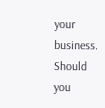your business. Should you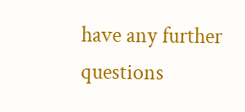have any further questions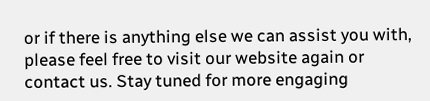or if there is anything else we can assist you with, please feel free to visit our website again or contact us. Stay tuned for more engaging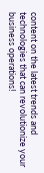content on the latest trends and technologies that can revolutionize your business operations!